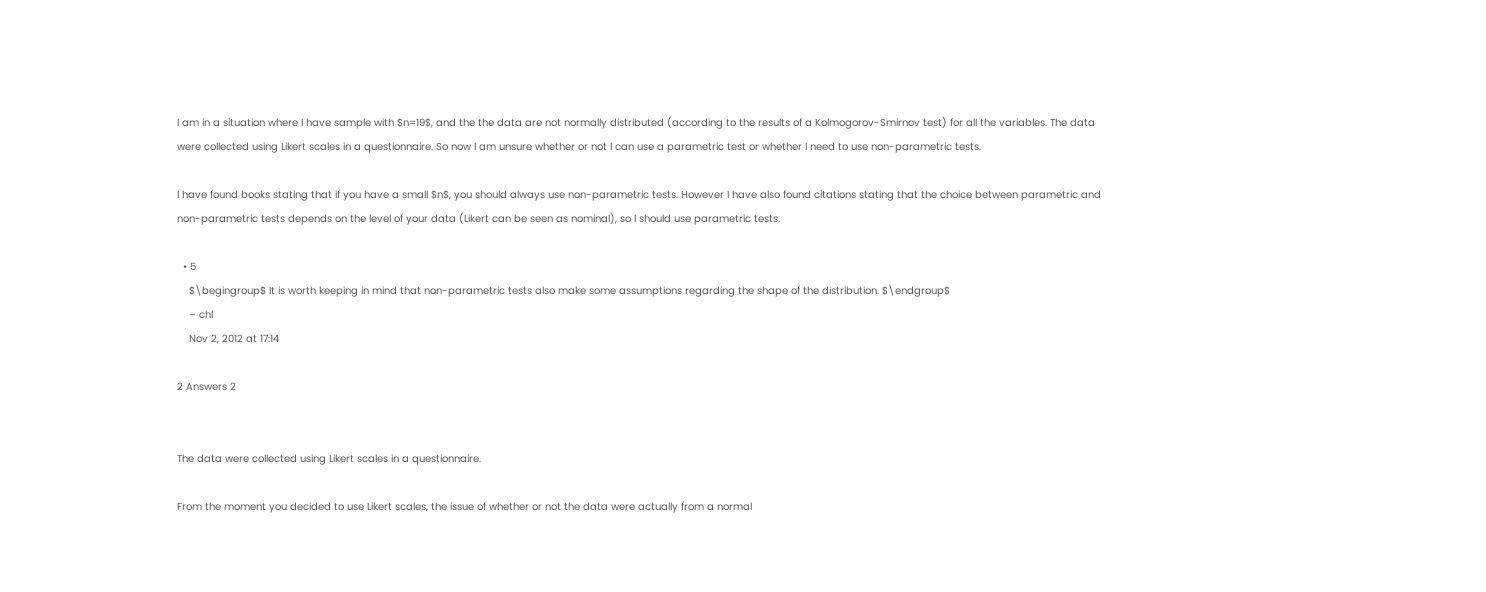I am in a situation where I have sample with $n=19$, and the the data are not normally distributed (according to the results of a Kolmogorov-Smirnov test) for all the variables. The data were collected using Likert scales in a questionnaire. So now I am unsure whether or not I can use a parametric test or whether I need to use non-parametric tests.

I have found books stating that if you have a small $n$, you should always use non-parametric tests. However I have also found citations stating that the choice between parametric and non-parametric tests depends on the level of your data (Likert can be seen as nominal), so I should use parametric tests.

  • 5
    $\begingroup$ It is worth keeping in mind that non-parametric tests also make some assumptions regarding the shape of the distribution. $\endgroup$
    – chl
    Nov 2, 2012 at 17:14

2 Answers 2


The data were collected using Likert scales in a questionnaire.

From the moment you decided to use Likert scales, the issue of whether or not the data were actually from a normal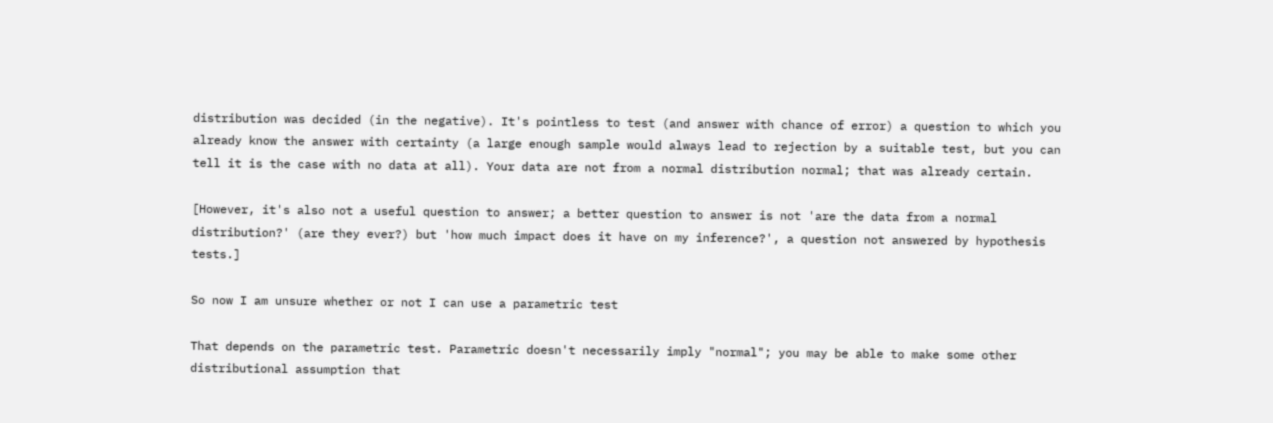distribution was decided (in the negative). It's pointless to test (and answer with chance of error) a question to which you already know the answer with certainty (a large enough sample would always lead to rejection by a suitable test, but you can tell it is the case with no data at all). Your data are not from a normal distribution normal; that was already certain.

[However, it's also not a useful question to answer; a better question to answer is not 'are the data from a normal distribution?' (are they ever?) but 'how much impact does it have on my inference?', a question not answered by hypothesis tests.]

So now I am unsure whether or not I can use a parametric test

That depends on the parametric test. Parametric doesn't necessarily imply "normal"; you may be able to make some other distributional assumption that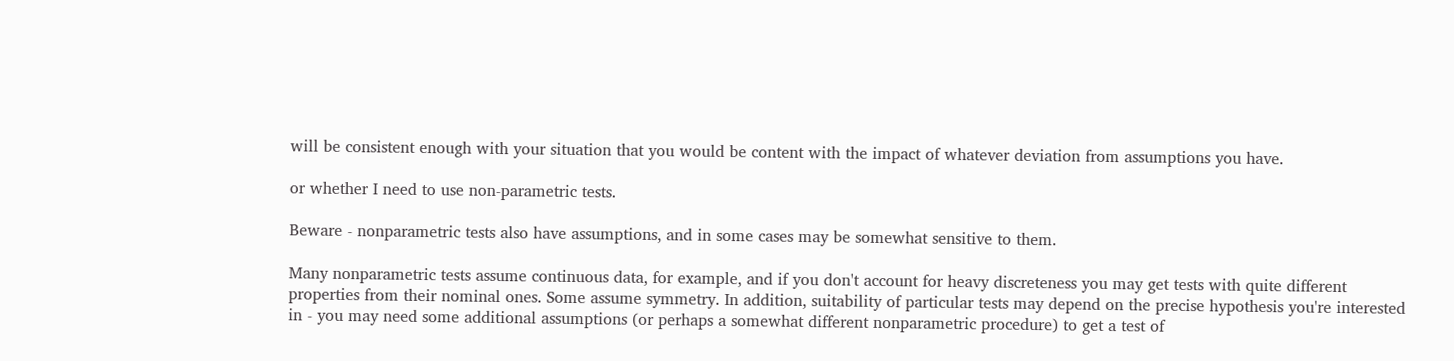will be consistent enough with your situation that you would be content with the impact of whatever deviation from assumptions you have.

or whether I need to use non-parametric tests.

Beware - nonparametric tests also have assumptions, and in some cases may be somewhat sensitive to them.

Many nonparametric tests assume continuous data, for example, and if you don't account for heavy discreteness you may get tests with quite different properties from their nominal ones. Some assume symmetry. In addition, suitability of particular tests may depend on the precise hypothesis you're interested in - you may need some additional assumptions (or perhaps a somewhat different nonparametric procedure) to get a test of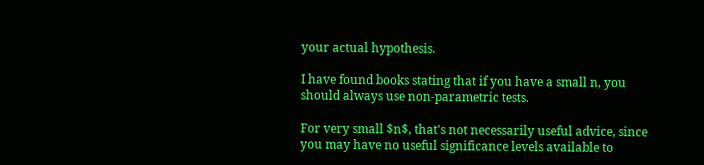your actual hypothesis.

I have found books stating that if you have a small n, you should always use non-parametric tests.

For very small $n$, that's not necessarily useful advice, since you may have no useful significance levels available to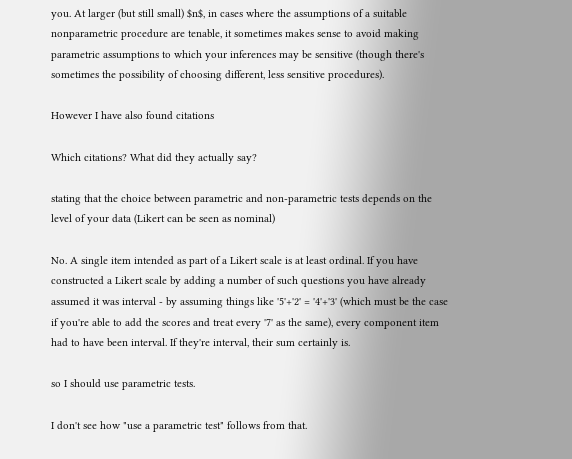you. At larger (but still small) $n$, in cases where the assumptions of a suitable nonparametric procedure are tenable, it sometimes makes sense to avoid making parametric assumptions to which your inferences may be sensitive (though there's sometimes the possibility of choosing different, less sensitive procedures).

However I have also found citations

Which citations? What did they actually say?

stating that the choice between parametric and non-parametric tests depends on the level of your data (Likert can be seen as nominal)

No. A single item intended as part of a Likert scale is at least ordinal. If you have constructed a Likert scale by adding a number of such questions you have already assumed it was interval - by assuming things like '5'+'2' = '4'+'3' (which must be the case if you're able to add the scores and treat every '7' as the same), every component item had to have been interval. If they're interval, their sum certainly is.

so I should use parametric tests.

I don't see how "use a parametric test" follows from that.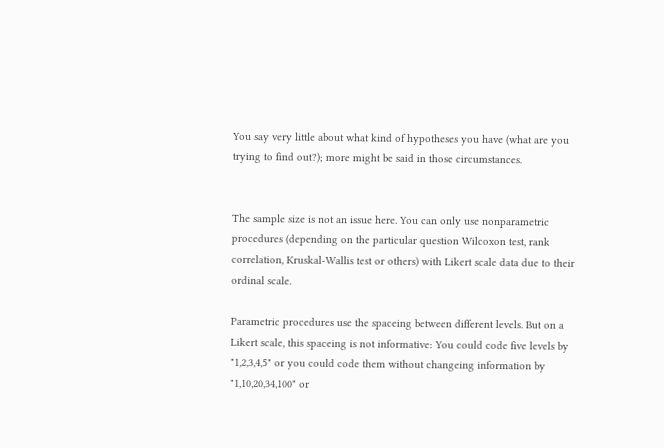You say very little about what kind of hypotheses you have (what are you trying to find out?); more might be said in those circumstances.


The sample size is not an issue here. You can only use nonparametric procedures (depending on the particular question Wilcoxon test, rank correlation, Kruskal-Wallis test or others) with Likert scale data due to their ordinal scale.

Parametric procedures use the spaceing between different levels. But on a Likert scale, this spaceing is not informative: You could code five levels by "1,2,3,4,5" or you could code them without changeing information by "1,10,20,34,100" or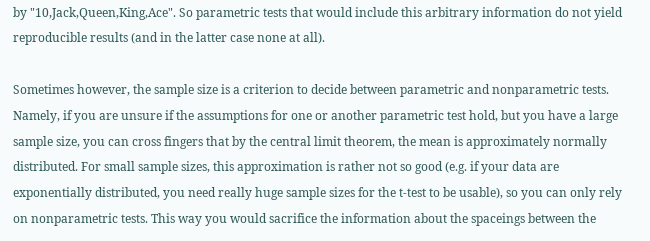by "10,Jack,Queen,King,Ace". So parametric tests that would include this arbitrary information do not yield reproducible results (and in the latter case none at all).

Sometimes however, the sample size is a criterion to decide between parametric and nonparametric tests. Namely, if you are unsure if the assumptions for one or another parametric test hold, but you have a large sample size, you can cross fingers that by the central limit theorem, the mean is approximately normally distributed. For small sample sizes, this approximation is rather not so good (e.g. if your data are exponentially distributed, you need really huge sample sizes for the t-test to be usable), so you can only rely on nonparametric tests. This way you would sacrifice the information about the spaceings between the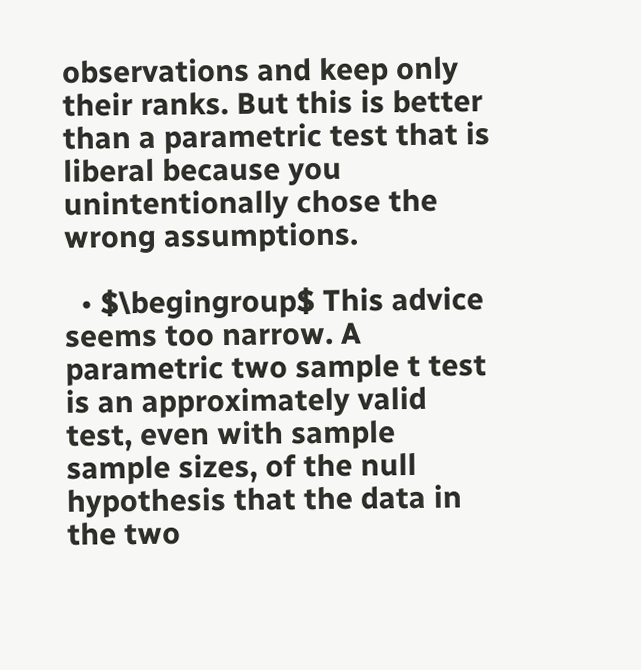observations and keep only their ranks. But this is better than a parametric test that is liberal because you unintentionally chose the wrong assumptions.

  • $\begingroup$ This advice seems too narrow. A parametric two sample t test is an approximately valid test, even with sample sample sizes, of the null hypothesis that the data in the two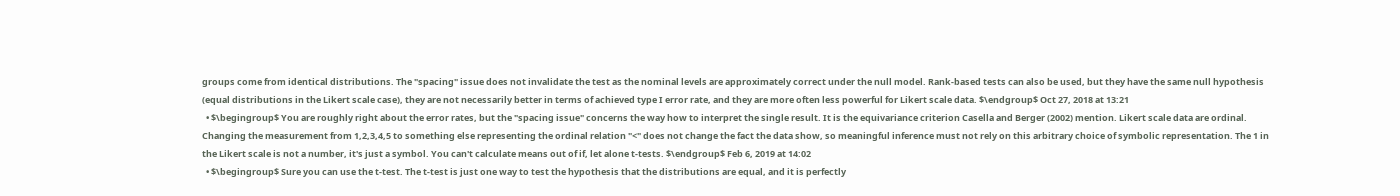groups come from identical distributions. The "spacing" issue does not invalidate the test as the nominal levels are approximately correct under the null model. Rank-based tests can also be used, but they have the same null hypothesis (equal distributions in the Likert scale case), they are not necessarily better in terms of achieved type I error rate, and they are more often less powerful for Likert scale data. $\endgroup$ Oct 27, 2018 at 13:21
  • $\begingroup$ You are roughly right about the error rates, but the "spacing issue" concerns the way how to interpret the single result. It is the equivariance criterion Casella and Berger (2002) mention. Likert scale data are ordinal. Changing the measurement from 1,2,3,4,5 to something else representing the ordinal relation "<" does not change the fact the data show, so meaningful inference must not rely on this arbitrary choice of symbolic representation. The 1 in the Likert scale is not a number, it's just a symbol. You can't calculate means out of if, let alone t-tests. $\endgroup$ Feb 6, 2019 at 14:02
  • $\begingroup$ Sure you can use the t-test. The t-test is just one way to test the hypothesis that the distributions are equal, and it is perfectly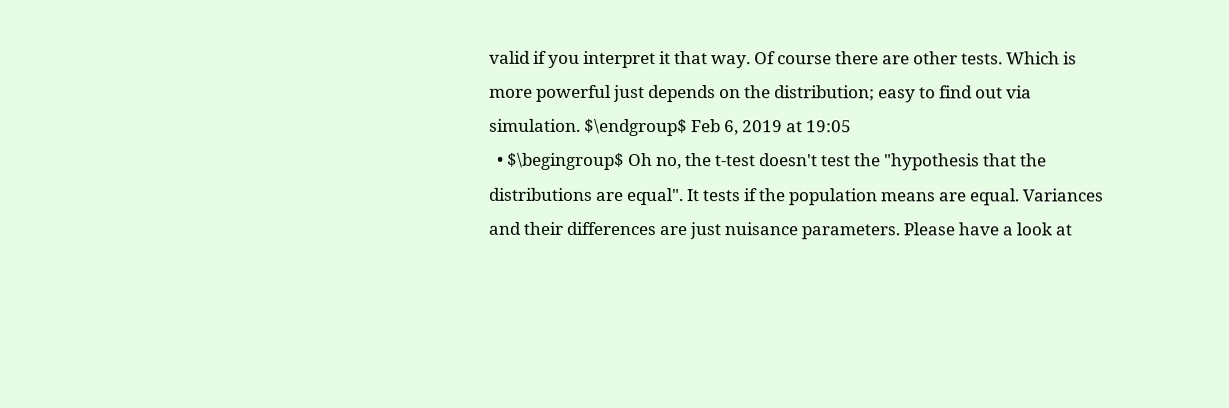valid if you interpret it that way. Of course there are other tests. Which is more powerful just depends on the distribution; easy to find out via simulation. $\endgroup$ Feb 6, 2019 at 19:05
  • $\begingroup$ Oh no, the t-test doesn't test the "hypothesis that the distributions are equal". It tests if the population means are equal. Variances and their differences are just nuisance parameters. Please have a look at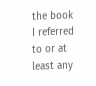the book I referred to or at least any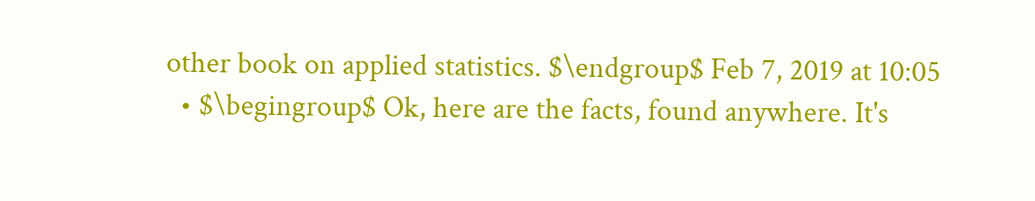other book on applied statistics. $\endgroup$ Feb 7, 2019 at 10:05
  • $\begingroup$ Ok, here are the facts, found anywhere. It's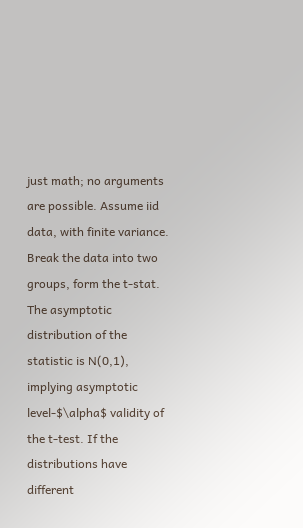just math; no arguments are possible. Assume iid data, with finite variance. Break the data into two groups, form the t-stat. The asymptotic distribution of the statistic is N(0,1), implying asymptotic level-$\alpha$ validity of the t-test. If the distributions have different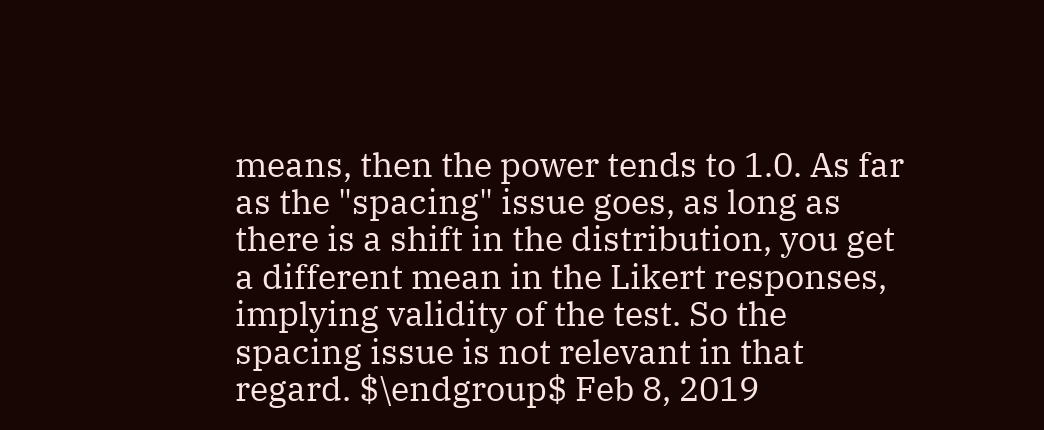means, then the power tends to 1.0. As far as the "spacing" issue goes, as long as there is a shift in the distribution, you get a different mean in the Likert responses, implying validity of the test. So the spacing issue is not relevant in that regard. $\endgroup$ Feb 8, 2019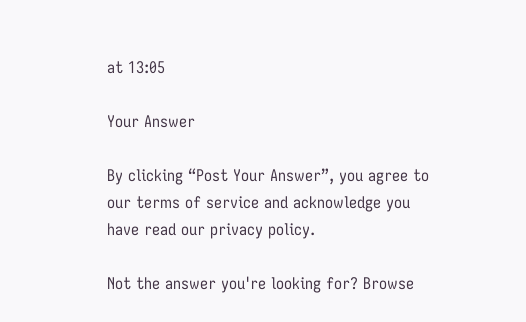at 13:05

Your Answer

By clicking “Post Your Answer”, you agree to our terms of service and acknowledge you have read our privacy policy.

Not the answer you're looking for? Browse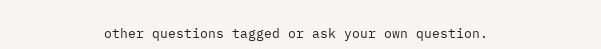other questions tagged or ask your own question.